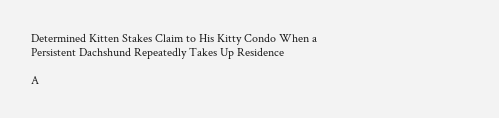Determined Kitten Stakes Claim to His Kitty Condo When a Persistent Dachshund Repeatedly Takes Up Residence

A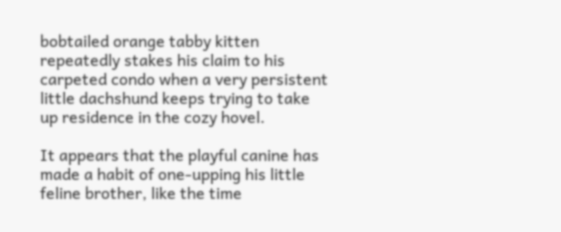bobtailed orange tabby kitten repeatedly stakes his claim to his carpeted condo when a very persistent little dachshund keeps trying to take up residence in the cozy hovel.

It appears that the playful canine has made a habit of one-upping his little feline brother, like the time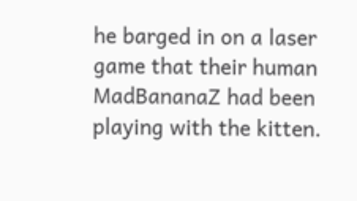he barged in on a laser game that their human MadBananaZ had been playing with the kitten.